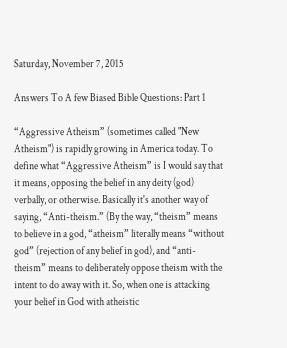Saturday, November 7, 2015

Answers To A few Biased Bible Questions: Part 1

“Aggressive Atheism” (sometimes called "New Atheism") is rapidly growing in America today. To define what “Aggressive Atheism” is I would say that it means, opposing the belief in any deity (god) verbally, or otherwise. Basically it's another way of saying, “Anti-theism.” (By the way, “theism” means to believe in a god, “atheism” literally means “without god” (rejection of any belief in god), and “anti-theism” means to deliberately oppose theism with the intent to do away with it. So, when one is attacking your belief in God with atheistic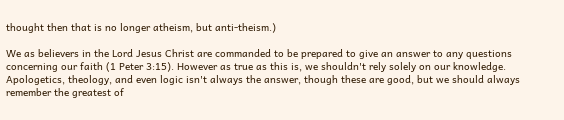thought then that is no longer atheism, but anti-theism.)

We as believers in the Lord Jesus Christ are commanded to be prepared to give an answer to any questions concerning our faith (1 Peter 3:15). However as true as this is, we shouldn't rely solely on our knowledge. Apologetics, theology, and even logic isn't always the answer, though these are good, but we should always remember the greatest of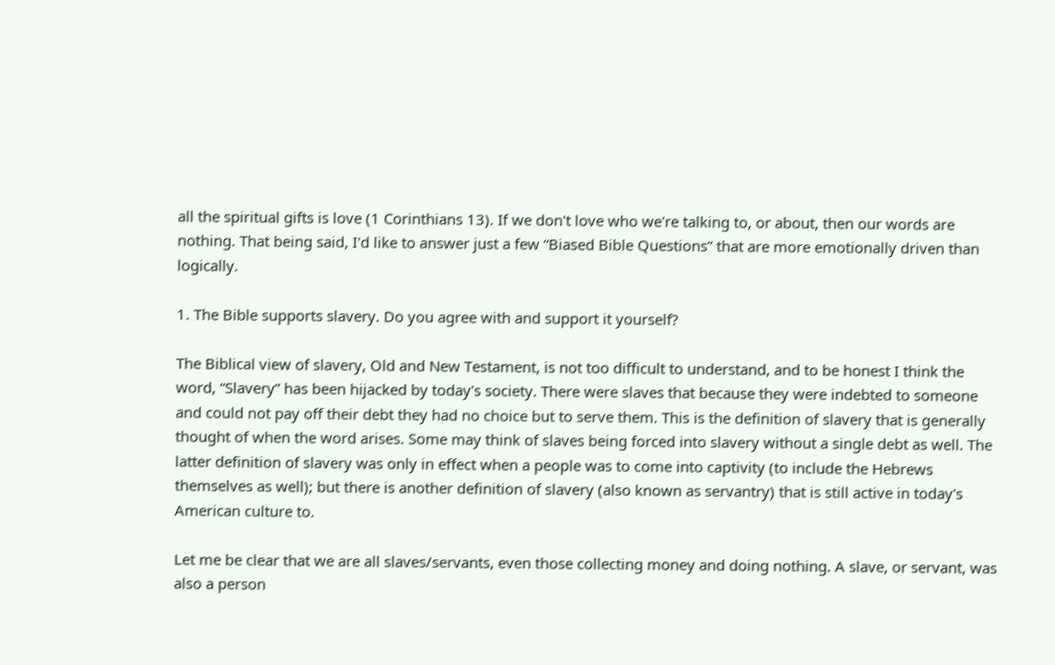all the spiritual gifts is love (1 Corinthians 13). If we don't love who we're talking to, or about, then our words are nothing. That being said, I'd like to answer just a few “Biased Bible Questions” that are more emotionally driven than logically.

1. The Bible supports slavery. Do you agree with and support it yourself?

The Biblical view of slavery, Old and New Testament, is not too difficult to understand, and to be honest I think the word, “Slavery” has been hijacked by today's society. There were slaves that because they were indebted to someone and could not pay off their debt they had no choice but to serve them. This is the definition of slavery that is generally thought of when the word arises. Some may think of slaves being forced into slavery without a single debt as well. The latter definition of slavery was only in effect when a people was to come into captivity (to include the Hebrews themselves as well); but there is another definition of slavery (also known as servantry) that is still active in today's American culture to.

Let me be clear that we are all slaves/servants, even those collecting money and doing nothing. A slave, or servant, was also a person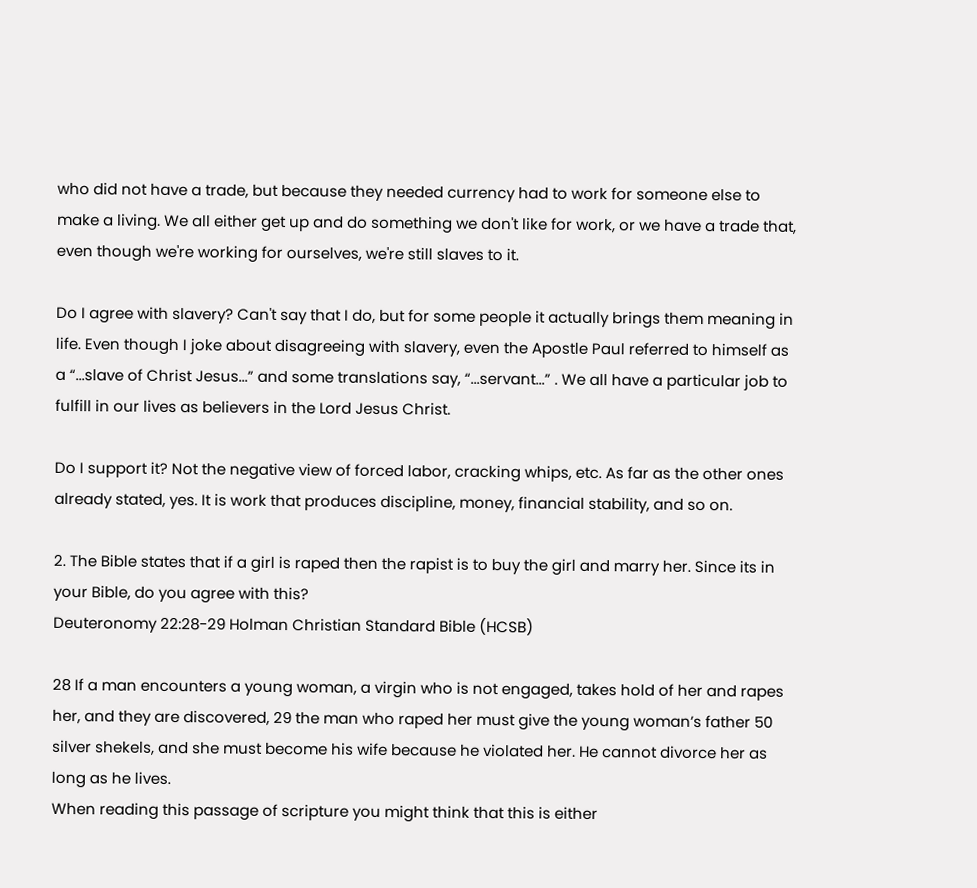who did not have a trade, but because they needed currency had to work for someone else to make a living. We all either get up and do something we don't like for work, or we have a trade that, even though we're working for ourselves, we're still slaves to it.

Do I agree with slavery? Can't say that I do, but for some people it actually brings them meaning in life. Even though I joke about disagreeing with slavery, even the Apostle Paul referred to himself as a “...slave of Christ Jesus...” and some translations say, “...servant...” . We all have a particular job to fulfill in our lives as believers in the Lord Jesus Christ.

Do I support it? Not the negative view of forced labor, cracking whips, etc. As far as the other ones already stated, yes. It is work that produces discipline, money, financial stability, and so on.

2. The Bible states that if a girl is raped then the rapist is to buy the girl and marry her. Since its in your Bible, do you agree with this?
Deuteronomy 22:28-29 Holman Christian Standard Bible (HCSB)

28 If a man encounters a young woman, a virgin who is not engaged, takes hold of her and rapes her, and they are discovered, 29 the man who raped her must give the young woman’s father 50 silver shekels, and she must become his wife because he violated her. He cannot divorce her as long as he lives.
When reading this passage of scripture you might think that this is either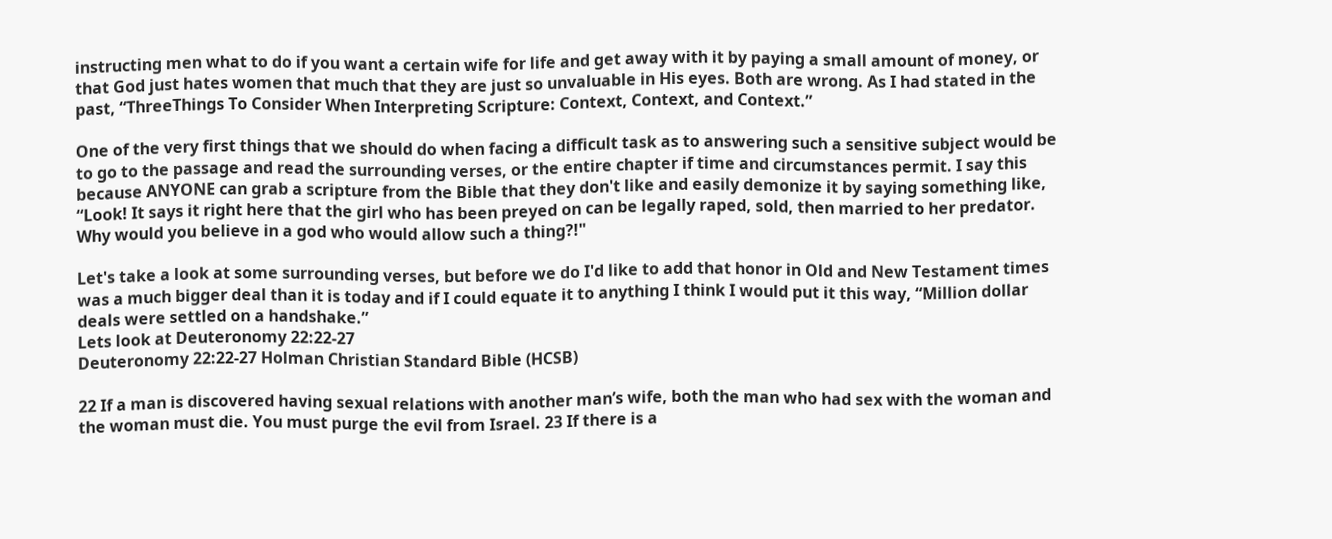instructing men what to do if you want a certain wife for life and get away with it by paying a small amount of money, or that God just hates women that much that they are just so unvaluable in His eyes. Both are wrong. As I had stated in the past, “ThreeThings To Consider When Interpreting Scripture: Context, Context, and Context.”

One of the very first things that we should do when facing a difficult task as to answering such a sensitive subject would be to go to the passage and read the surrounding verses, or the entire chapter if time and circumstances permit. I say this because ANYONE can grab a scripture from the Bible that they don't like and easily demonize it by saying something like, “Look! It says it right here that the girl who has been preyed on can be legally raped, sold, then married to her predator. Why would you believe in a god who would allow such a thing?!"

Let's take a look at some surrounding verses, but before we do I'd like to add that honor in Old and New Testament times was a much bigger deal than it is today and if I could equate it to anything I think I would put it this way, “Million dollar deals were settled on a handshake.”
Lets look at Deuteronomy 22:22-27
Deuteronomy 22:22-27 Holman Christian Standard Bible (HCSB)

22 If a man is discovered having sexual relations with another man’s wife, both the man who had sex with the woman and the woman must die. You must purge the evil from Israel. 23 If there is a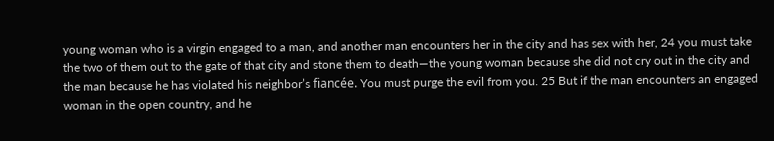young woman who is a virgin engaged to a man, and another man encounters her in the city and has sex with her, 24 you must take the two of them out to the gate of that city and stone them to death—the young woman because she did not cry out in the city and the man because he has violated his neighbor’s fiancée. You must purge the evil from you. 25 But if the man encounters an engaged woman in the open country, and he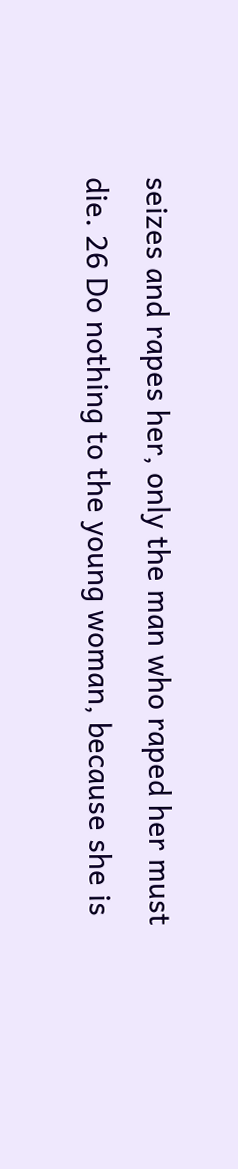seizes and rapes her, only the man who raped her must die. 26 Do nothing to the young woman, because she is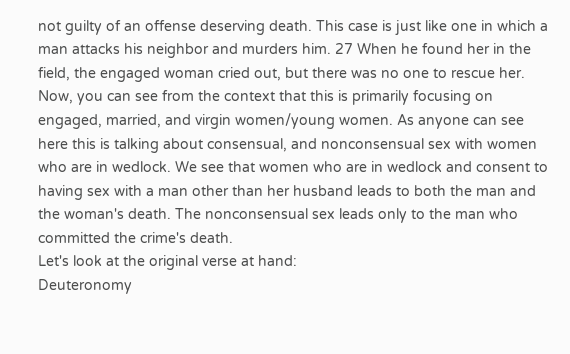not guilty of an offense deserving death. This case is just like one in which a man attacks his neighbor and murders him. 27 When he found her in the field, the engaged woman cried out, but there was no one to rescue her.
Now, you can see from the context that this is primarily focusing on engaged, married, and virgin women/young women. As anyone can see here this is talking about consensual, and nonconsensual sex with women who are in wedlock. We see that women who are in wedlock and consent to having sex with a man other than her husband leads to both the man and the woman's death. The nonconsensual sex leads only to the man who committed the crime's death.
Let's look at the original verse at hand:
Deuteronomy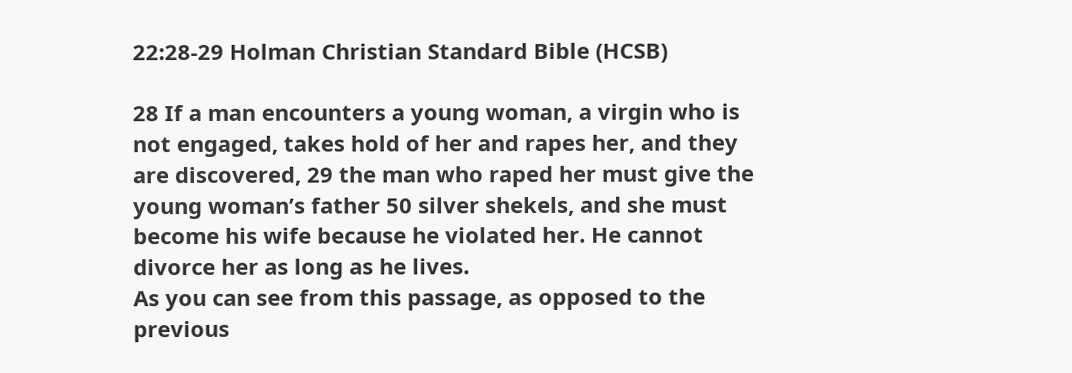22:28-29 Holman Christian Standard Bible (HCSB)

28 If a man encounters a young woman, a virgin who is not engaged, takes hold of her and rapes her, and they are discovered, 29 the man who raped her must give the young woman’s father 50 silver shekels, and she must become his wife because he violated her. He cannot divorce her as long as he lives.
As you can see from this passage, as opposed to the previous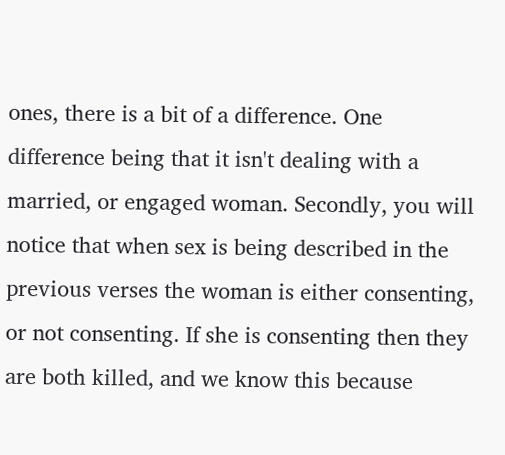ones, there is a bit of a difference. One difference being that it isn't dealing with a married, or engaged woman. Secondly, you will notice that when sex is being described in the previous verses the woman is either consenting, or not consenting. If she is consenting then they are both killed, and we know this because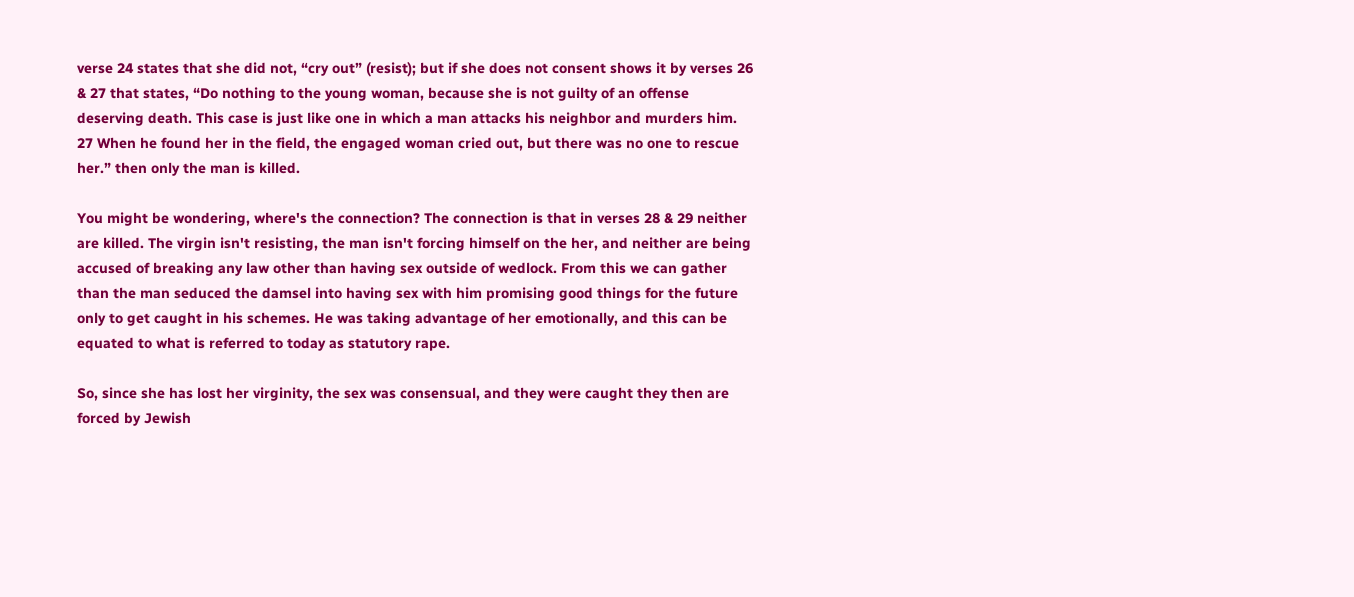verse 24 states that she did not, “cry out” (resist); but if she does not consent shows it by verses 26 & 27 that states, “Do nothing to the young woman, because she is not guilty of an offense deserving death. This case is just like one in which a man attacks his neighbor and murders him. 27 When he found her in the field, the engaged woman cried out, but there was no one to rescue her.” then only the man is killed.

You might be wondering, where's the connection? The connection is that in verses 28 & 29 neither are killed. The virgin isn't resisting, the man isn't forcing himself on the her, and neither are being accused of breaking any law other than having sex outside of wedlock. From this we can gather than the man seduced the damsel into having sex with him promising good things for the future only to get caught in his schemes. He was taking advantage of her emotionally, and this can be equated to what is referred to today as statutory rape.

So, since she has lost her virginity, the sex was consensual, and they were caught they then are forced by Jewish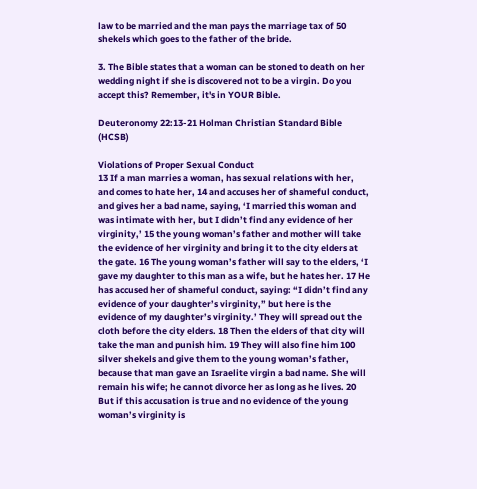law to be married and the man pays the marriage tax of 50 shekels which goes to the father of the bride.

3. The Bible states that a woman can be stoned to death on her wedding night if she is discovered not to be a virgin. Do you accept this? Remember, it's in YOUR Bible.

Deuteronomy 22:13-21 Holman Christian Standard Bible (HCSB)

Violations of Proper Sexual Conduct
13 If a man marries a woman, has sexual relations with her, and comes to hate her, 14 and accuses her of shameful conduct, and gives her a bad name, saying, ‘I married this woman and was intimate with her, but I didn’t find any evidence of her virginity,’ 15 the young woman’s father and mother will take the evidence of her virginity and bring it to the city elders at the gate. 16 The young woman’s father will say to the elders, ‘I gave my daughter to this man as a wife, but he hates her. 17 He has accused her of shameful conduct, saying: “I didn’t find any evidence of your daughter’s virginity,” but here is the evidence of my daughter’s virginity.’ They will spread out the cloth before the city elders. 18 Then the elders of that city will take the man and punish him. 19 They will also fine him 100 silver shekels and give them to the young woman’s father, because that man gave an Israelite virgin a bad name. She will remain his wife; he cannot divorce her as long as he lives. 20 But if this accusation is true and no evidence of the young woman’s virginity is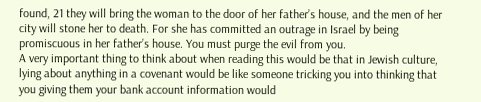found, 21 they will bring the woman to the door of her father’s house, and the men of her city will stone her to death. For she has committed an outrage in Israel by being promiscuous in her father’s house. You must purge the evil from you.
A very important thing to think about when reading this would be that in Jewish culture, lying about anything in a covenant would be like someone tricking you into thinking that you giving them your bank account information would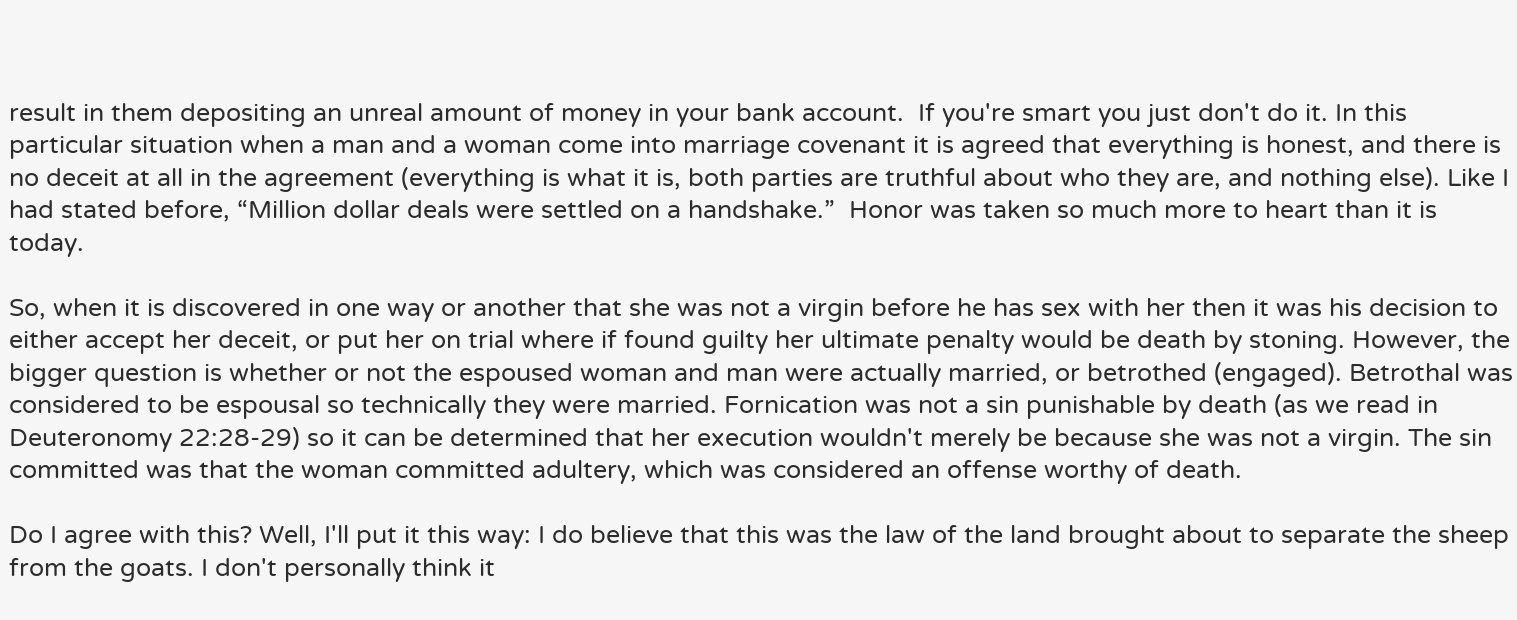result in them depositing an unreal amount of money in your bank account.  If you're smart you just don't do it. In this particular situation when a man and a woman come into marriage covenant it is agreed that everything is honest, and there is no deceit at all in the agreement (everything is what it is, both parties are truthful about who they are, and nothing else). Like I had stated before, “Million dollar deals were settled on a handshake.”  Honor was taken so much more to heart than it is today.

So, when it is discovered in one way or another that she was not a virgin before he has sex with her then it was his decision to either accept her deceit, or put her on trial where if found guilty her ultimate penalty would be death by stoning. However, the bigger question is whether or not the espoused woman and man were actually married, or betrothed (engaged). Betrothal was considered to be espousal so technically they were married. Fornication was not a sin punishable by death (as we read in Deuteronomy 22:28-29) so it can be determined that her execution wouldn't merely be because she was not a virgin. The sin committed was that the woman committed adultery, which was considered an offense worthy of death.

Do I agree with this? Well, I'll put it this way: I do believe that this was the law of the land brought about to separate the sheep from the goats. I don't personally think it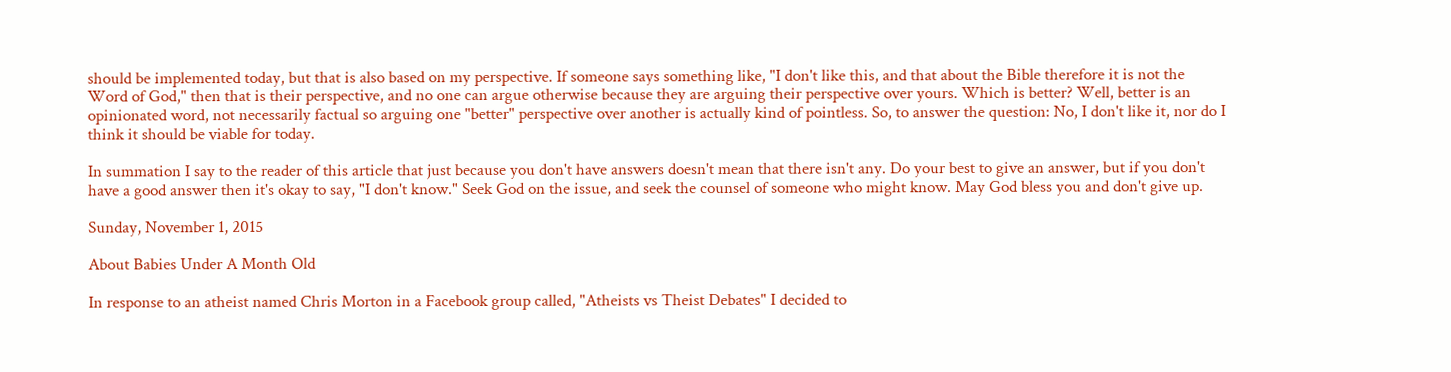should be implemented today, but that is also based on my perspective. If someone says something like, "I don't like this, and that about the Bible therefore it is not the Word of God," then that is their perspective, and no one can argue otherwise because they are arguing their perspective over yours. Which is better? Well, better is an opinionated word, not necessarily factual so arguing one "better" perspective over another is actually kind of pointless. So, to answer the question: No, I don't like it, nor do I think it should be viable for today.

In summation I say to the reader of this article that just because you don't have answers doesn't mean that there isn't any. Do your best to give an answer, but if you don't have a good answer then it's okay to say, "I don't know." Seek God on the issue, and seek the counsel of someone who might know. May God bless you and don't give up.

Sunday, November 1, 2015

About Babies Under A Month Old

In response to an atheist named Chris Morton in a Facebook group called, "Atheists vs Theist Debates" I decided to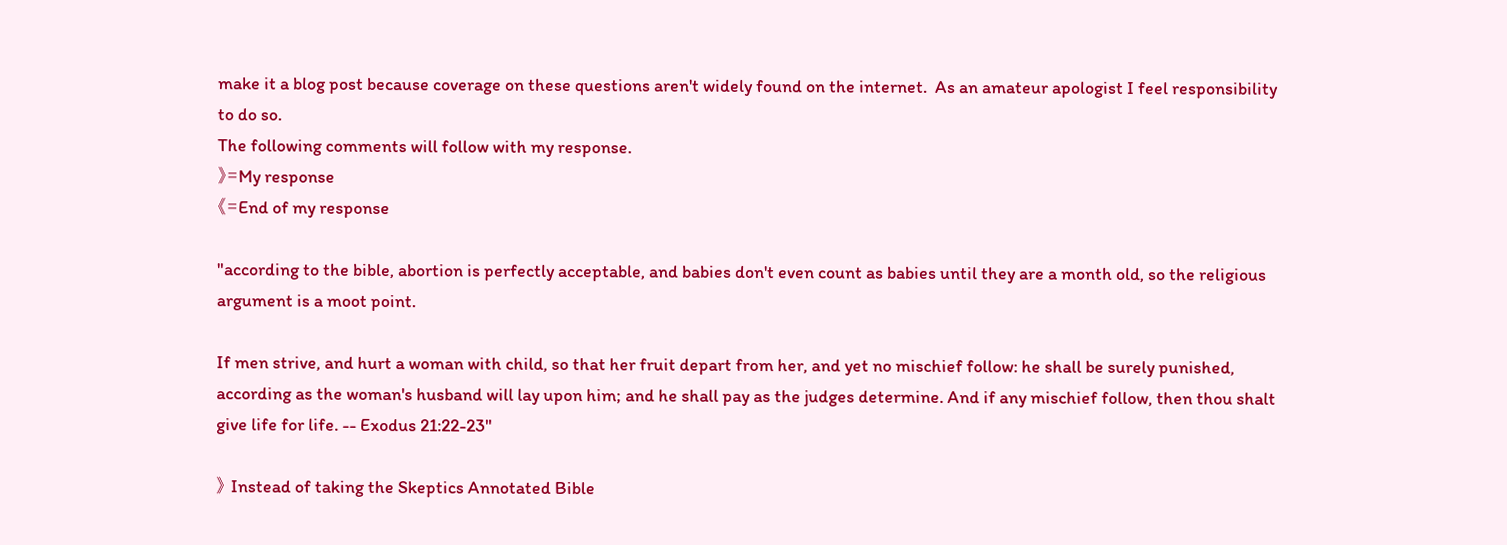make it a blog post because coverage on these questions aren't widely found on the internet.  As an amateur apologist I feel responsibility to do so.
The following comments will follow with my response.
》=My response
《=End of my response

"according to the bible, abortion is perfectly acceptable, and babies don't even count as babies until they are a month old, so the religious argument is a moot point.

If men strive, and hurt a woman with child, so that her fruit depart from her, and yet no mischief follow: he shall be surely punished, according as the woman's husband will lay upon him; and he shall pay as the judges determine. And if any mischief follow, then thou shalt give life for life. -- Exodus 21:22-23"

》 Instead of taking the Skeptics Annotated Bible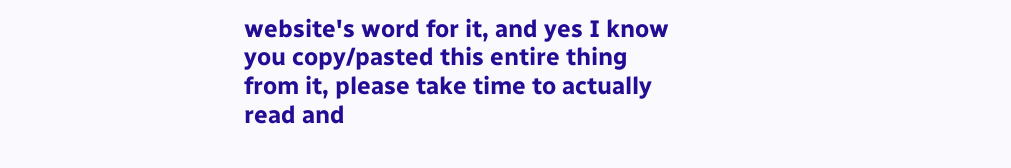website's word for it, and yes I know you copy/pasted this entire thing from it, please take time to actually read and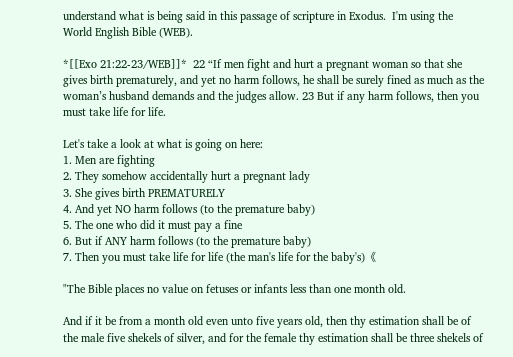understand what is being said in this passage of scripture in Exodus.  I'm using the World English Bible (WEB).

*[[Exo 21:22-23/WEB]]*  22 “If men fight and hurt a pregnant woman so that she gives birth prematurely, and yet no harm follows, he shall be surely fined as much as the woman’s husband demands and the judges allow. 23 But if any harm follows, then you must take life for life.

Let's take a look at what is going on here:
1. Men are fighting
2. They somehow accidentally hurt a pregnant lady
3. She gives birth PREMATURELY
4. And yet NO harm follows (to the premature baby)
5. The one who did it must pay a fine
6. But if ANY harm follows (to the premature baby)
7. Then you must take life for life (the man's life for the baby's)《

"The Bible places no value on fetuses or infants less than one month old.

And if it be from a month old even unto five years old, then thy estimation shall be of the male five shekels of silver, and for the female thy estimation shall be three shekels of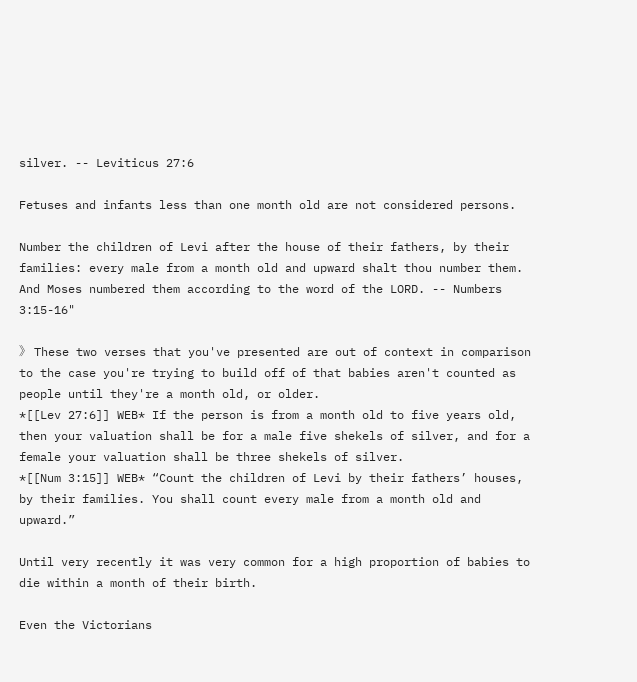silver. -- Leviticus 27:6

Fetuses and infants less than one month old are not considered persons.

Number the children of Levi after the house of their fathers, by their families: every male from a month old and upward shalt thou number them. And Moses numbered them according to the word of the LORD. -- Numbers 3:15-16"

》 These two verses that you've presented are out of context in comparison to the case you're trying to build off of that babies aren't counted as people until they're a month old, or older.
*[[Lev 27:6]] WEB* If the person is from a month old to five years old, then your valuation shall be for a male five shekels of silver, and for a female your valuation shall be three shekels of silver.
*[[Num 3:15]] WEB* “Count the children of Levi by their fathers’ houses, by their families. You shall count every male from a month old and upward.”

Until very recently it was very common for a high proportion of babies to die within a month of their birth.

Even the Victorians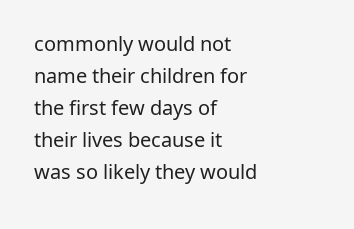commonly would not name their children for the first few days of their lives because it was so likely they would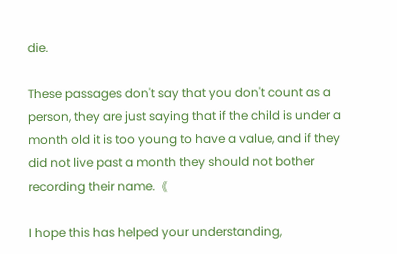die.

These passages don't say that you don't count as a person, they are just saying that if the child is under a month old it is too young to have a value, and if they did not live past a month they should not bother recording their name.《

I hope this has helped your understanding,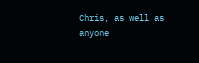Chris, as well as anyone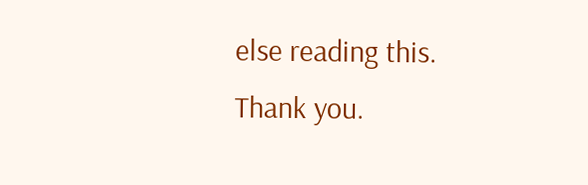else reading this.
Thank you.